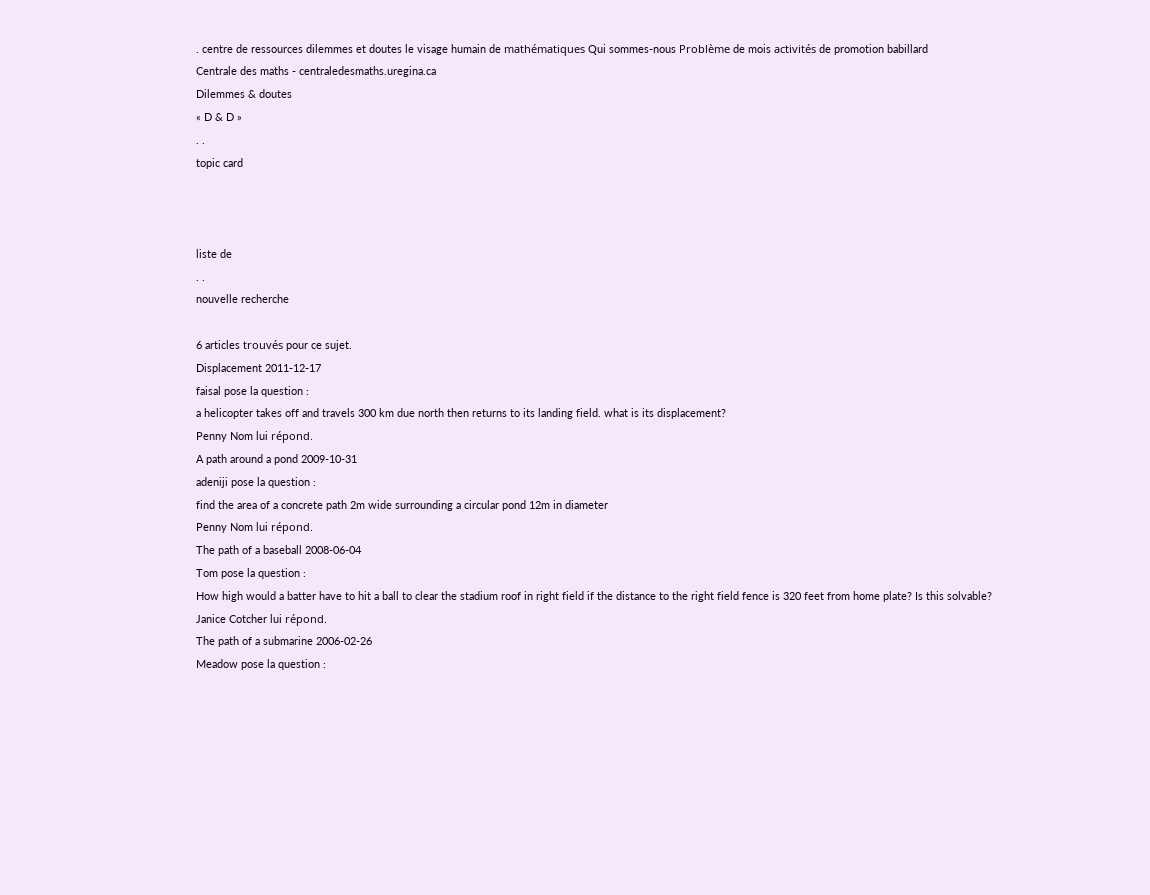. centre de ressources dilemmes et doutes le visage humain de mathématiques Qui sommes-nous Problème de mois activités de promotion babillard
Centrale des maths - centraledesmaths.uregina.ca
Dilemmes & doutes
« D & D »
. .
topic card



liste de
. .
nouvelle recherche

6 articles trouvés pour ce sujet.
Displacement 2011-12-17
faisal pose la question :
a helicopter takes off and travels 300 km due north then returns to its landing field. what is its displacement?
Penny Nom lui répond.
A path around a pond 2009-10-31
adeniji pose la question :
find the area of a concrete path 2m wide surrounding a circular pond 12m in diameter
Penny Nom lui répond.
The path of a baseball 2008-06-04
Tom pose la question :
How high would a batter have to hit a ball to clear the stadium roof in right field if the distance to the right field fence is 320 feet from home plate? Is this solvable?
Janice Cotcher lui répond.
The path of a submarine 2006-02-26
Meadow pose la question :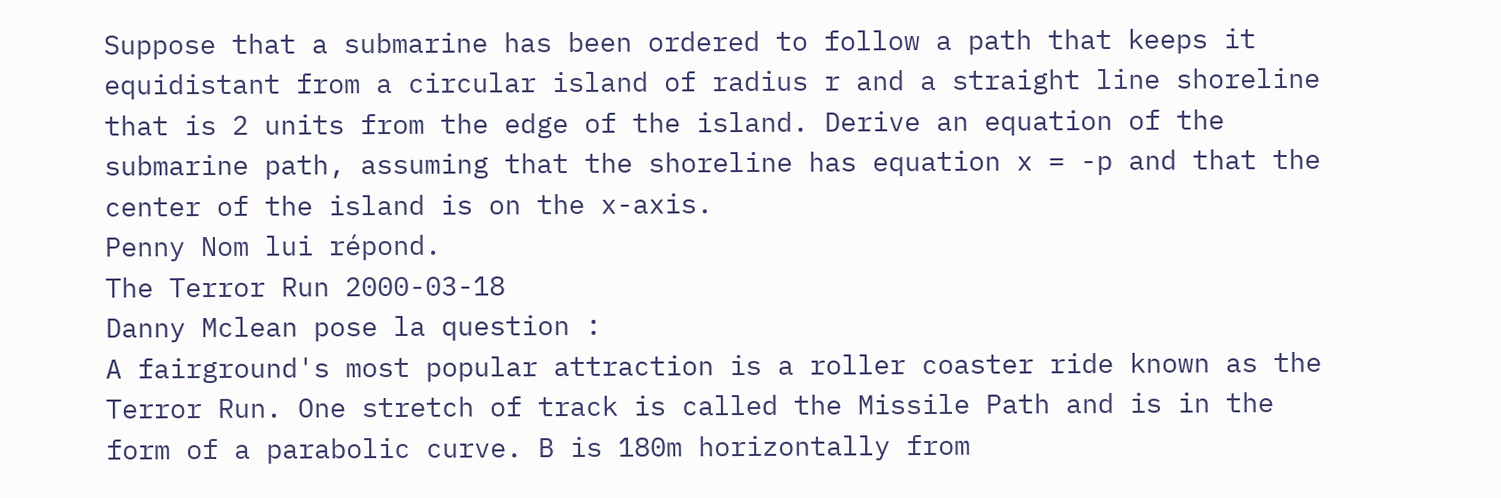Suppose that a submarine has been ordered to follow a path that keeps it equidistant from a circular island of radius r and a straight line shoreline that is 2 units from the edge of the island. Derive an equation of the submarine path, assuming that the shoreline has equation x = -p and that the center of the island is on the x-axis.
Penny Nom lui répond.
The Terror Run 2000-03-18
Danny Mclean pose la question :
A fairground's most popular attraction is a roller coaster ride known as the Terror Run. One stretch of track is called the Missile Path and is in the form of a parabolic curve. B is 180m horizontally from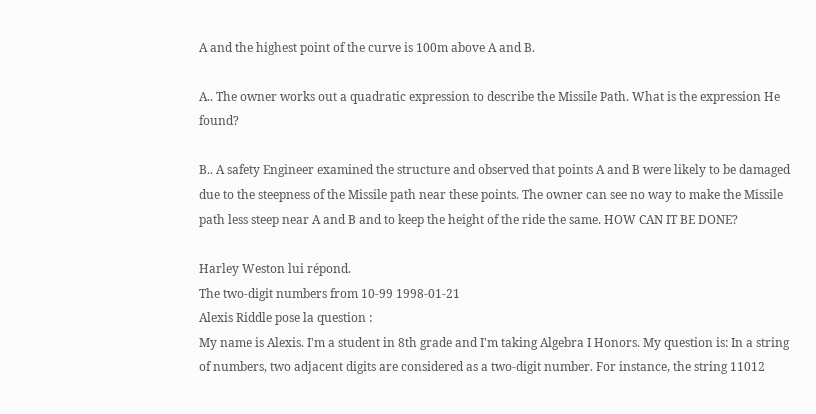A and the highest point of the curve is 100m above A and B.

A.. The owner works out a quadratic expression to describe the Missile Path. What is the expression He found?

B.. A safety Engineer examined the structure and observed that points A and B were likely to be damaged due to the steepness of the Missile path near these points. The owner can see no way to make the Missile path less steep near A and B and to keep the height of the ride the same. HOW CAN IT BE DONE?

Harley Weston lui répond.
The two-digit numbers from 10-99 1998-01-21
Alexis Riddle pose la question :
My name is Alexis. I'm a student in 8th grade and I'm taking Algebra I Honors. My question is: In a string of numbers, two adjacent digits are considered as a two-digit number. For instance, the string 11012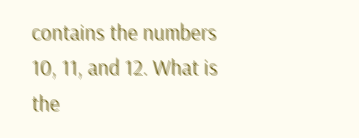contains the numbers 10, 11, and 12. What is the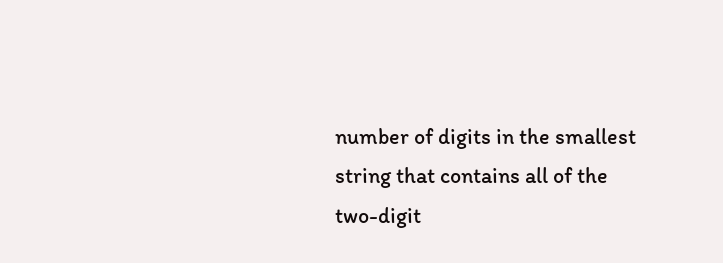number of digits in the smallest string that contains all of the two-digit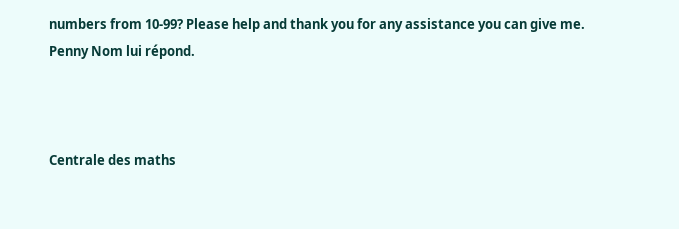numbers from 10-99? Please help and thank you for any assistance you can give me.
Penny Nom lui répond.



Centrale des maths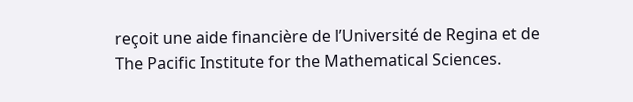reçoit une aide financière de l’Université de Regina et de The Pacific Institute for the Mathematical Sciences.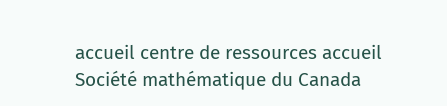accueil centre de ressources accueil Société mathématique du Canada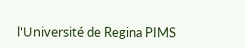l'Université de Regina PIMS